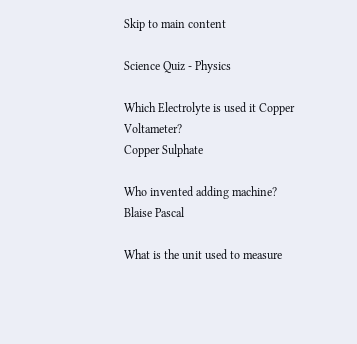Skip to main content

Science Quiz - Physics

Which Electrolyte is used it Copper Voltameter?
Copper Sulphate

Who invented adding machine?
Blaise Pascal

What is the unit used to measure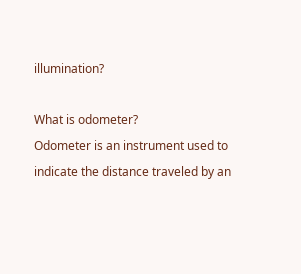illumination?

What is odometer?
Odometer is an instrument used to indicate the distance traveled by an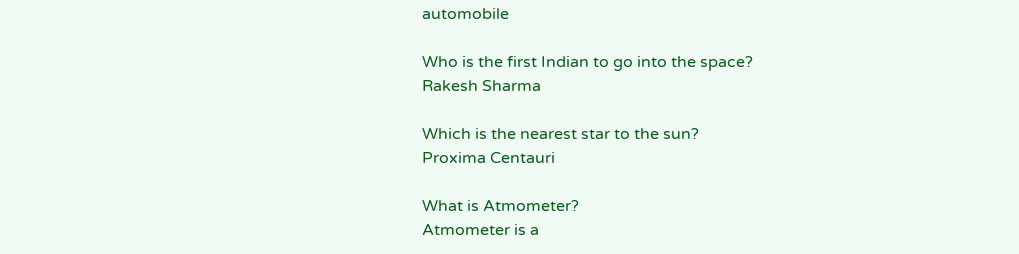automobile

Who is the first Indian to go into the space?
Rakesh Sharma

Which is the nearest star to the sun?
Proxima Centauri

What is Atmometer?
Atmometer is a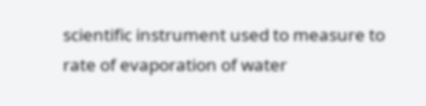scientific instrument used to measure to rate of evaporation of water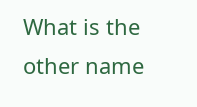What is the other name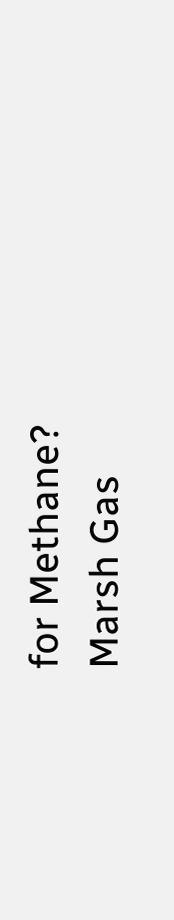for Methane?
Marsh Gas